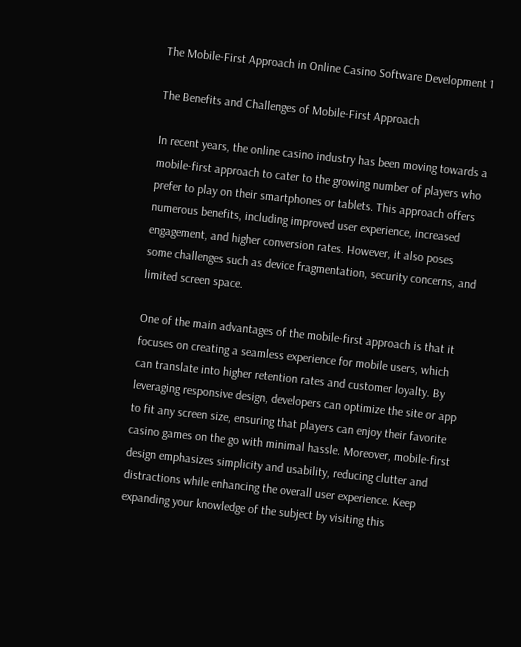The Mobile-First Approach in Online Casino Software Development 1

The Benefits and Challenges of Mobile-First Approach

In recent years, the online casino industry has been moving towards a mobile-first approach to cater to the growing number of players who prefer to play on their smartphones or tablets. This approach offers numerous benefits, including improved user experience, increased engagement, and higher conversion rates. However, it also poses some challenges such as device fragmentation, security concerns, and limited screen space.

One of the main advantages of the mobile-first approach is that it focuses on creating a seamless experience for mobile users, which can translate into higher retention rates and customer loyalty. By leveraging responsive design, developers can optimize the site or app to fit any screen size, ensuring that players can enjoy their favorite casino games on the go with minimal hassle. Moreover, mobile-first design emphasizes simplicity and usability, reducing clutter and distractions while enhancing the overall user experience. Keep expanding your knowledge of the subject by visiting this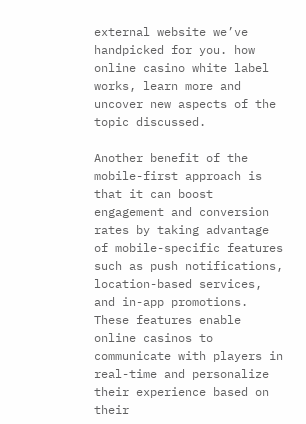external website we’ve handpicked for you. how online casino white label works, learn more and uncover new aspects of the topic discussed.

Another benefit of the mobile-first approach is that it can boost engagement and conversion rates by taking advantage of mobile-specific features such as push notifications, location-based services, and in-app promotions. These features enable online casinos to communicate with players in real-time and personalize their experience based on their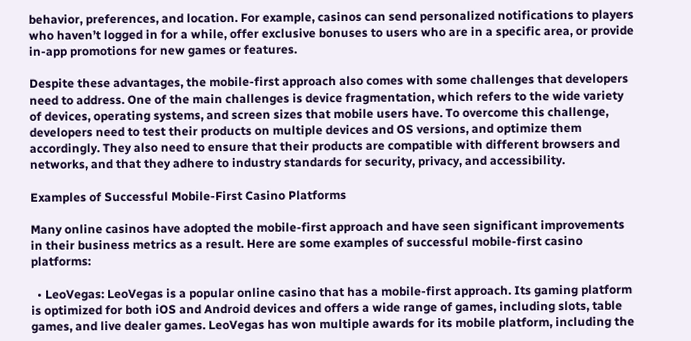behavior, preferences, and location. For example, casinos can send personalized notifications to players who haven’t logged in for a while, offer exclusive bonuses to users who are in a specific area, or provide in-app promotions for new games or features.

Despite these advantages, the mobile-first approach also comes with some challenges that developers need to address. One of the main challenges is device fragmentation, which refers to the wide variety of devices, operating systems, and screen sizes that mobile users have. To overcome this challenge, developers need to test their products on multiple devices and OS versions, and optimize them accordingly. They also need to ensure that their products are compatible with different browsers and networks, and that they adhere to industry standards for security, privacy, and accessibility.

Examples of Successful Mobile-First Casino Platforms

Many online casinos have adopted the mobile-first approach and have seen significant improvements in their business metrics as a result. Here are some examples of successful mobile-first casino platforms:

  • LeoVegas: LeoVegas is a popular online casino that has a mobile-first approach. Its gaming platform is optimized for both iOS and Android devices and offers a wide range of games, including slots, table games, and live dealer games. LeoVegas has won multiple awards for its mobile platform, including the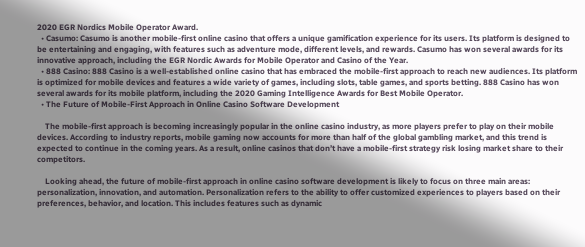2020 EGR Nordics Mobile Operator Award.
  • Casumo: Casumo is another mobile-first online casino that offers a unique gamification experience for its users. Its platform is designed to be entertaining and engaging, with features such as adventure mode, different levels, and rewards. Casumo has won several awards for its innovative approach, including the EGR Nordic Awards for Mobile Operator and Casino of the Year.
  • 888 Casino: 888 Casino is a well-established online casino that has embraced the mobile-first approach to reach new audiences. Its platform is optimized for mobile devices and features a wide variety of games, including slots, table games, and sports betting. 888 Casino has won several awards for its mobile platform, including the 2020 Gaming Intelligence Awards for Best Mobile Operator.
  • The Future of Mobile-First Approach in Online Casino Software Development

    The mobile-first approach is becoming increasingly popular in the online casino industry, as more players prefer to play on their mobile devices. According to industry reports, mobile gaming now accounts for more than half of the global gambling market, and this trend is expected to continue in the coming years. As a result, online casinos that don’t have a mobile-first strategy risk losing market share to their competitors.

    Looking ahead, the future of mobile-first approach in online casino software development is likely to focus on three main areas: personalization, innovation, and automation. Personalization refers to the ability to offer customized experiences to players based on their preferences, behavior, and location. This includes features such as dynamic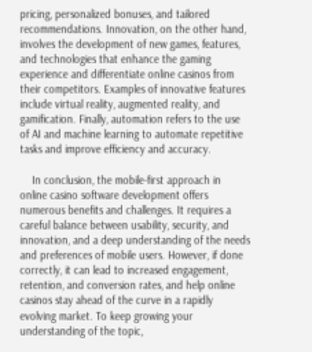pricing, personalized bonuses, and tailored recommendations. Innovation, on the other hand, involves the development of new games, features, and technologies that enhance the gaming experience and differentiate online casinos from their competitors. Examples of innovative features include virtual reality, augmented reality, and gamification. Finally, automation refers to the use of AI and machine learning to automate repetitive tasks and improve efficiency and accuracy.

    In conclusion, the mobile-first approach in online casino software development offers numerous benefits and challenges. It requires a careful balance between usability, security, and innovation, and a deep understanding of the needs and preferences of mobile users. However, if done correctly, it can lead to increased engagement, retention, and conversion rates, and help online casinos stay ahead of the curve in a rapidly evolving market. To keep growing your understanding of the topic,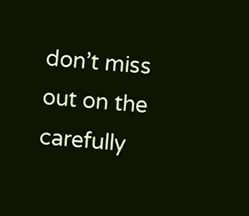don’t miss out on the carefully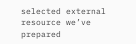selected external resource we’ve prepared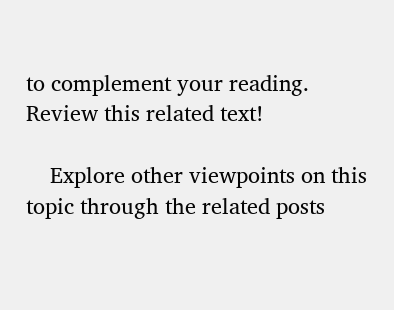to complement your reading. Review this related text!

    Explore other viewpoints on this topic through the related posts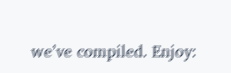we’ve compiled. Enjoy: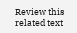Review this related text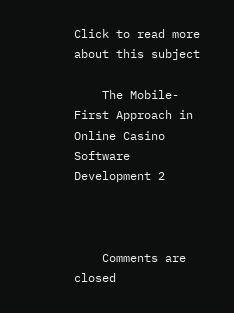Click to read more about this subject

    The Mobile-First Approach in Online Casino Software Development 2



    Comments are closed